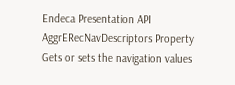Endeca Presentation API
AggrERecNavDescriptors Property
Gets or sets the navigation values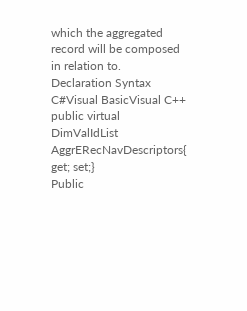which the aggregated record will be composed in relation to.
Declaration Syntax
C#Visual BasicVisual C++
public virtual DimValIdList AggrERecNavDescriptors{ get; set;}
Public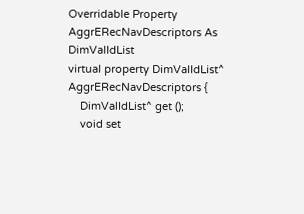Overridable Property AggrERecNavDescriptors As DimValIdList
virtual property DimValIdList^ AggrERecNavDescriptors {
    DimValIdList^ get ();
    void set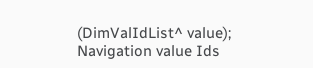(DimValIdList^ value);
Navigation value Ids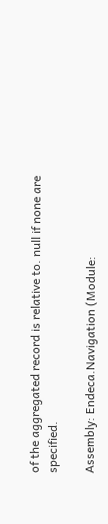of the aggregated record is relative to. null if none are specified.

Assembly: Endeca.Navigation (Module: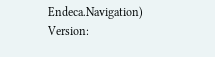Endeca.Navigation) Version: